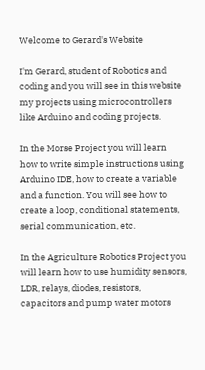Welcome to Gerard's Website

I'm Gerard, student of Robotics and coding and you will see in this website my projects using microcontrollers like Arduino and coding projects.

In the Morse Project you will learn how to write simple instructions using Arduino IDE, how to create a variable and a function. You will see how to create a loop, conditional statements, serial communication, etc.

In the Agriculture Robotics Project you will learn how to use humidity sensors, LDR, relays, diodes, resistors, capacitors and pump water motors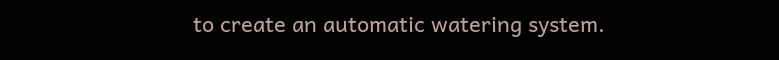to create an automatic watering system.